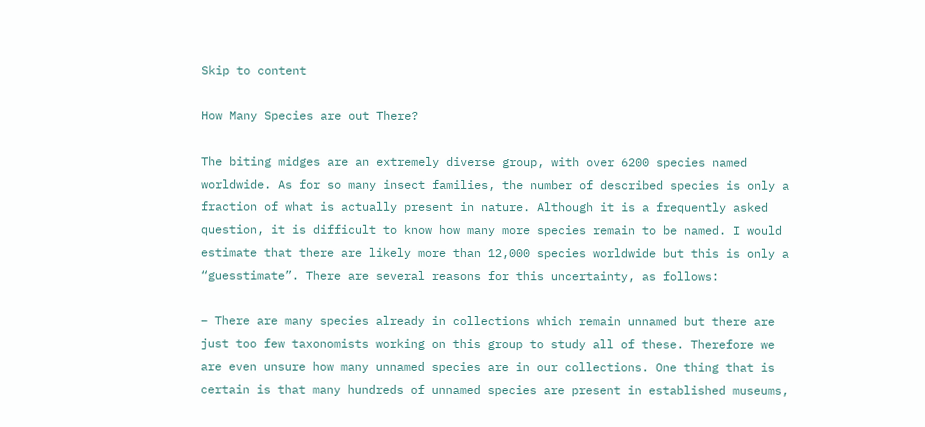Skip to content

How Many Species are out There?

The biting midges are an extremely diverse group, with over 6200 species named worldwide. As for so many insect families, the number of described species is only a fraction of what is actually present in nature. Although it is a frequently asked question, it is difficult to know how many more species remain to be named. I would estimate that there are likely more than 12,000 species worldwide but this is only a “guesstimate”. There are several reasons for this uncertainty, as follows:

– There are many species already in collections which remain unnamed but there are just too few taxonomists working on this group to study all of these. Therefore we are even unsure how many unnamed species are in our collections. One thing that is certain is that many hundreds of unnamed species are present in established museums,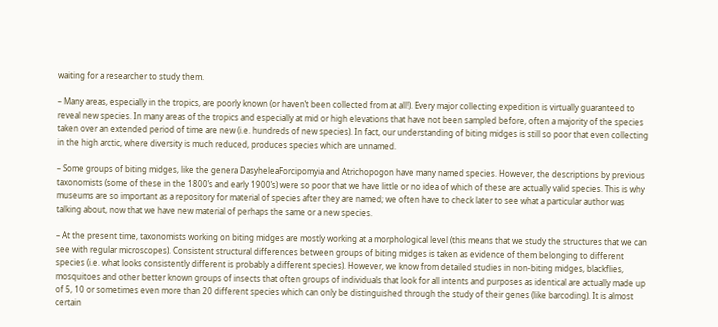waiting for a researcher to study them.

– Many areas, especially in the tropics, are poorly known (or haven’t been collected from at all!). Every major collecting expedition is virtually guaranteed to reveal new species. In many areas of the tropics and especially at mid or high elevations that have not been sampled before, often a majority of the species taken over an extended period of time are new (i.e. hundreds of new species). In fact, our understanding of biting midges is still so poor that even collecting in the high arctic, where diversity is much reduced, produces species which are unnamed.

– Some groups of biting midges, like the genera DasyheleaForcipomyia and Atrichopogon have many named species. However, the descriptions by previous taxonomists (some of these in the 1800’s and early 1900’s) were so poor that we have little or no idea of which of these are actually valid species. This is why museums are so important as a repository for material of species after they are named; we often have to check later to see what a particular author was talking about, now that we have new material of perhaps the same or a new species.

– At the present time, taxonomists working on biting midges are mostly working at a morphological level (this means that we study the structures that we can see with regular microscopes). Consistent structural differences between groups of biting midges is taken as evidence of them belonging to different species (i.e. what looks consistently different is probably a different species). However, we know from detailed studies in non-biting midges, blackflies, mosquitoes and other better known groups of insects that often groups of individuals that look for all intents and purposes as identical are actually made up of 5, 10 or sometimes even more than 20 different species which can only be distinguished through the study of their genes (like barcoding). It is almost certain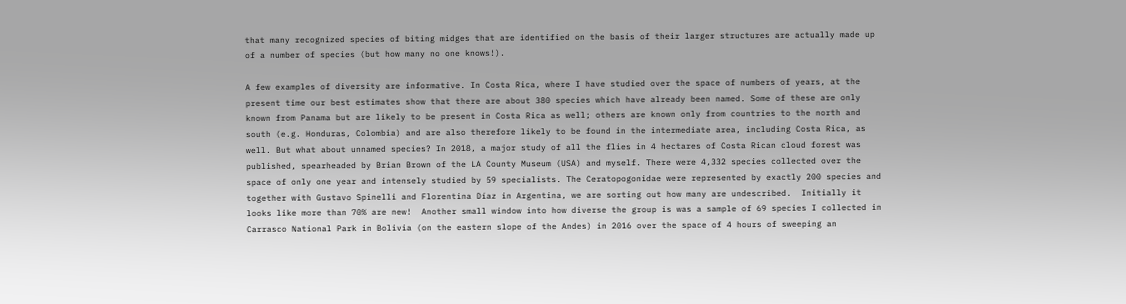that many recognized species of biting midges that are identified on the basis of their larger structures are actually made up of a number of species (but how many no one knows!).

A few examples of diversity are informative. In Costa Rica, where I have studied over the space of numbers of years, at the present time our best estimates show that there are about 380 species which have already been named. Some of these are only known from Panama but are likely to be present in Costa Rica as well; others are known only from countries to the north and south (e.g. Honduras, Colombia) and are also therefore likely to be found in the intermediate area, including Costa Rica, as well. But what about unnamed species? In 2018, a major study of all the flies in 4 hectares of Costa Rican cloud forest was published, spearheaded by Brian Brown of the LA County Museum (USA) and myself. There were 4,332 species collected over the space of only one year and intensely studied by 59 specialists. The Ceratopogonidae were represented by exactly 200 species and together with Gustavo Spinelli and Florentina Díaz in Argentina, we are sorting out how many are undescribed.  Initially it looks like more than 70% are new!  Another small window into how diverse the group is was a sample of 69 species I collected in Carrasco National Park in Bolivia (on the eastern slope of the Andes) in 2016 over the space of 4 hours of sweeping an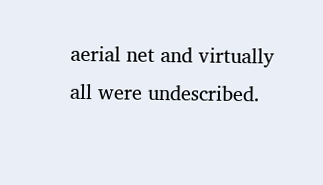aerial net and virtually all were undescribed.